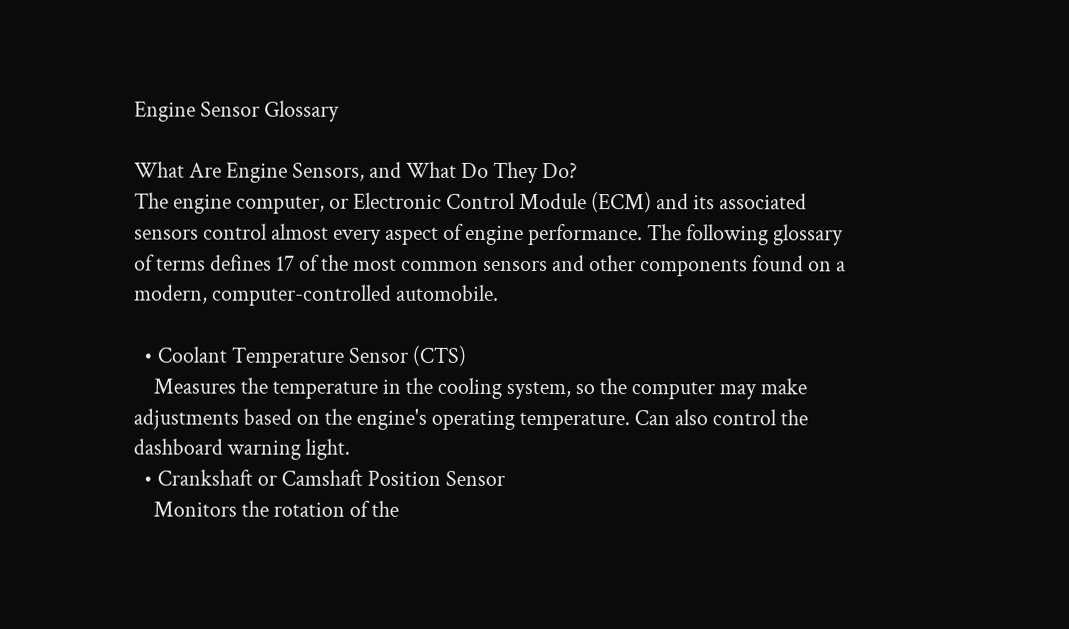Engine Sensor Glossary

What Are Engine Sensors, and What Do They Do?
The engine computer, or Electronic Control Module (ECM) and its associated sensors control almost every aspect of engine performance. The following glossary of terms defines 17 of the most common sensors and other components found on a modern, computer-controlled automobile.

  • Coolant Temperature Sensor (CTS)
    Measures the temperature in the cooling system, so the computer may make adjustments based on the engine's operating temperature. Can also control the dashboard warning light.
  • Crankshaft or Camshaft Position Sensor
    Monitors the rotation of the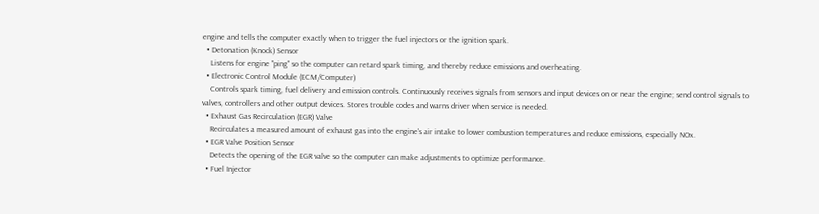engine and tells the computer exactly when to trigger the fuel injectors or the ignition spark.
  • Detonation (Knock) Sensor
    Listens for engine "ping" so the computer can retard spark timing, and thereby reduce emissions and overheating.
  • Electronic Control Module (ECM/Computer)
    Controls spark timing, fuel delivery and emission controls. Continuously receives signals from sensors and input devices on or near the engine; send control signals to valves, controllers and other output devices. Stores trouble codes and warns driver when service is needed.
  • Exhaust Gas Recirculation (EGR) Valve
    Recirculates a measured amount of exhaust gas into the engine's air intake to lower combustion temperatures and reduce emissions, especially NOx.
  • EGR Valve Position Sensor
    Detects the opening of the EGR valve so the computer can make adjustments to optimize performance.
  • Fuel Injector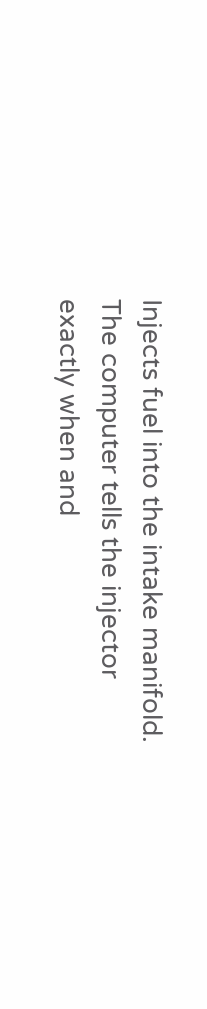Injects fuel into the intake manifold. The computer tells the injector exactly when and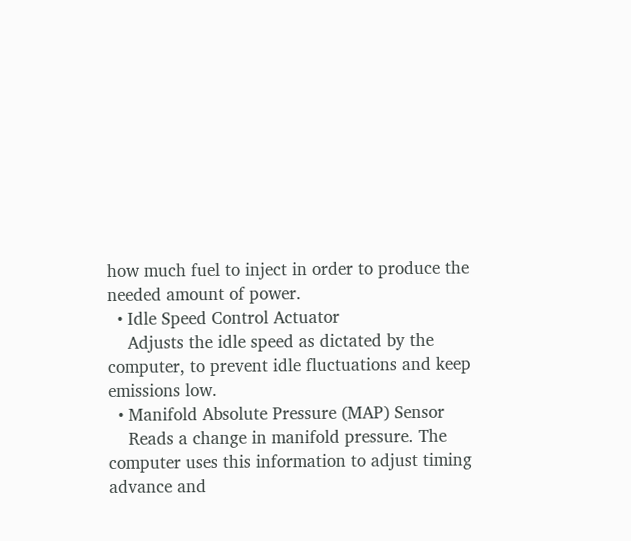how much fuel to inject in order to produce the needed amount of power.
  • Idle Speed Control Actuator
    Adjusts the idle speed as dictated by the computer, to prevent idle fluctuations and keep emissions low.
  • Manifold Absolute Pressure (MAP) Sensor
    Reads a change in manifold pressure. The computer uses this information to adjust timing advance and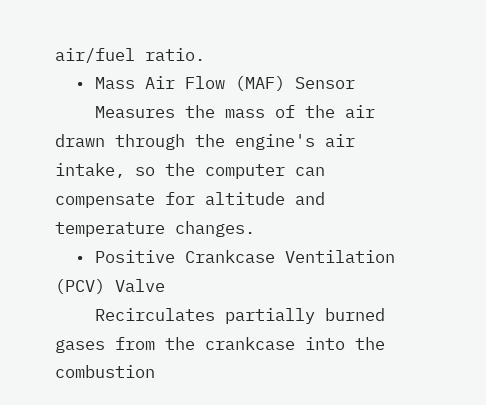air/fuel ratio.
  • Mass Air Flow (MAF) Sensor
    Measures the mass of the air drawn through the engine's air intake, so the computer can compensate for altitude and temperature changes.
  • Positive Crankcase Ventilation (PCV) Valve
    Recirculates partially burned gases from the crankcase into the combustion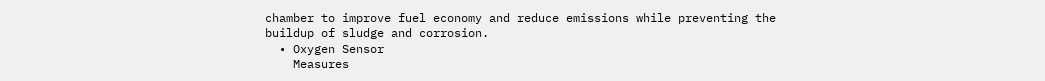chamber to improve fuel economy and reduce emissions while preventing the buildup of sludge and corrosion.
  • Oxygen Sensor
    Measures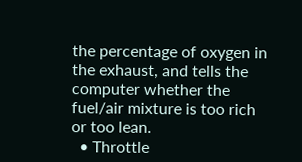the percentage of oxygen in the exhaust, and tells the computer whether the fuel/air mixture is too rich or too lean.
  • Throttle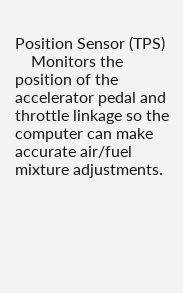Position Sensor (TPS)
    Monitors the position of the accelerator pedal and throttle linkage so the computer can make accurate air/fuel mixture adjustments.